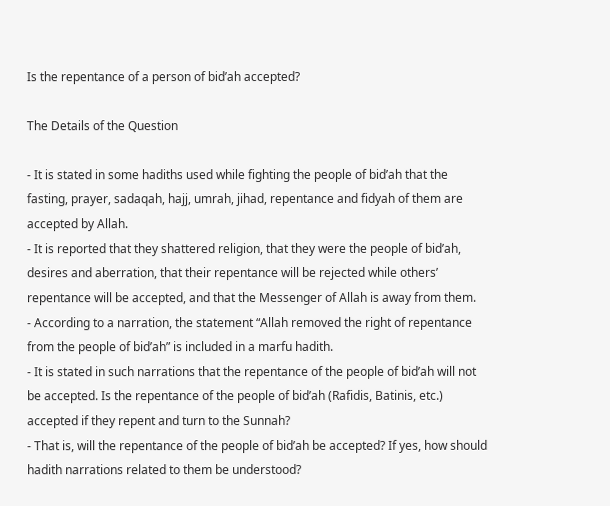Is the repentance of a person of bid’ah accepted?

The Details of the Question

- It is stated in some hadiths used while fighting the people of bid’ah that the fasting, prayer, sadaqah, hajj, umrah, jihad, repentance and fidyah of them are accepted by Allah.
- It is reported that they shattered religion, that they were the people of bid’ah, desires and aberration, that their repentance will be rejected while others’ repentance will be accepted, and that the Messenger of Allah is away from them.
- According to a narration, the statement “Allah removed the right of repentance from the people of bid’ah” is included in a marfu hadith.
- It is stated in such narrations that the repentance of the people of bid’ah will not be accepted. Is the repentance of the people of bid’ah (Rafidis, Batinis, etc.) accepted if they repent and turn to the Sunnah?
- That is, will the repentance of the people of bid’ah be accepted? If yes, how should hadith narrations related to them be understood?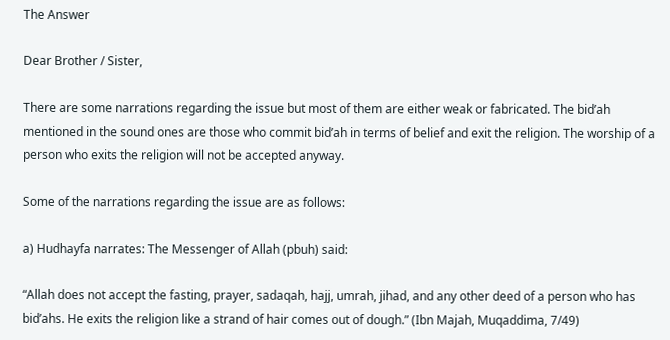The Answer

Dear Brother / Sister,

There are some narrations regarding the issue but most of them are either weak or fabricated. The bid’ah mentioned in the sound ones are those who commit bid’ah in terms of belief and exit the religion. The worship of a person who exits the religion will not be accepted anyway.

Some of the narrations regarding the issue are as follows:

a) Hudhayfa narrates: The Messenger of Allah (pbuh) said:

“Allah does not accept the fasting, prayer, sadaqah, hajj, umrah, jihad, and any other deed of a person who has bid’ahs. He exits the religion like a strand of hair comes out of dough.” (Ibn Majah, Muqaddima, 7/49)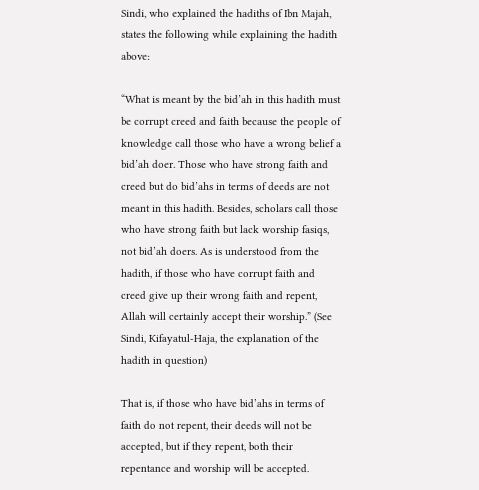Sindi, who explained the hadiths of Ibn Majah, states the following while explaining the hadith above:

“What is meant by the bid’ah in this hadith must be corrupt creed and faith because the people of knowledge call those who have a wrong belief a bid’ah doer. Those who have strong faith and creed but do bid’ahs in terms of deeds are not meant in this hadith. Besides, scholars call those who have strong faith but lack worship fasiqs, not bid’ah doers. As is understood from the hadith, if those who have corrupt faith and creed give up their wrong faith and repent, Allah will certainly accept their worship.” (See Sindi, Kifayatul-Haja, the explanation of the hadith in question)

That is, if those who have bid’ahs in terms of faith do not repent, their deeds will not be accepted, but if they repent, both their repentance and worship will be accepted.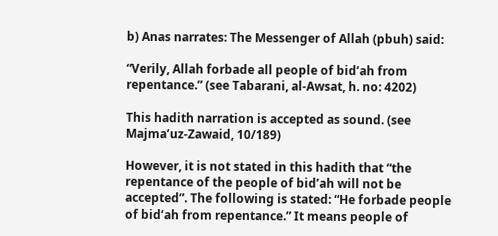b) Anas narrates: The Messenger of Allah (pbuh) said:

“Verily, Allah forbade all people of bid’ah from repentance.” (see Tabarani, al-Awsat, h. no: 4202)

This hadith narration is accepted as sound. (see Majma’uz-Zawaid, 10/189)

However, it is not stated in this hadith that “the repentance of the people of bid’ah will not be accepted”. The following is stated: “He forbade people of bid’ah from repentance.” It means people of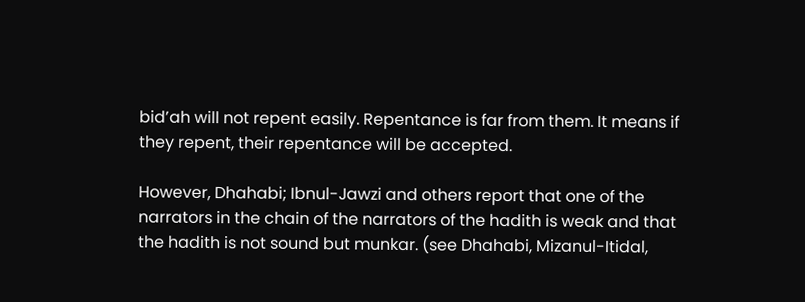bid’ah will not repent easily. Repentance is far from them. It means if they repent, their repentance will be accepted.

However, Dhahabi; Ibnul-Jawzi and others report that one of the narrators in the chain of the narrators of the hadith is weak and that the hadith is not sound but munkar. (see Dhahabi, Mizanul-Itidal,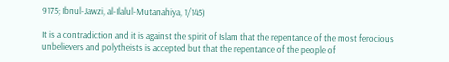9175; Ibnul-Jawzi, al-Ilalul-Mutanahiya, 1/145)

It is a contradiction and it is against the spirit of Islam that the repentance of the most ferocious unbelievers and polytheists is accepted but that the repentance of the people of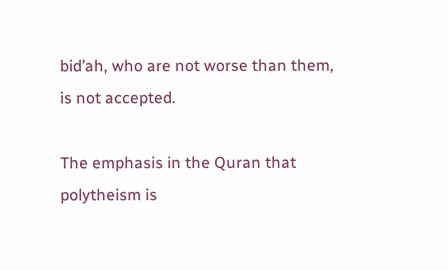bid’ah, who are not worse than them, is not accepted.

The emphasis in the Quran that polytheism is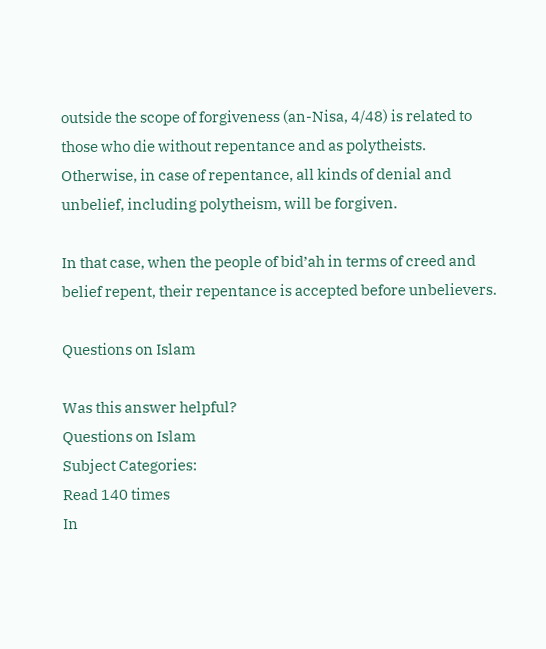outside the scope of forgiveness (an-Nisa, 4/48) is related to those who die without repentance and as polytheists. Otherwise, in case of repentance, all kinds of denial and unbelief, including polytheism, will be forgiven.

In that case, when the people of bid’ah in terms of creed and belief repent, their repentance is accepted before unbelievers.

Questions on Islam

Was this answer helpful?
Questions on Islam
Subject Categories:
Read 140 times
In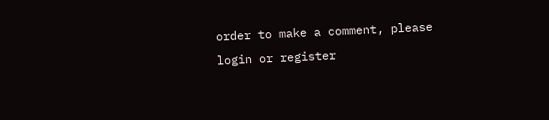order to make a comment, please login or register